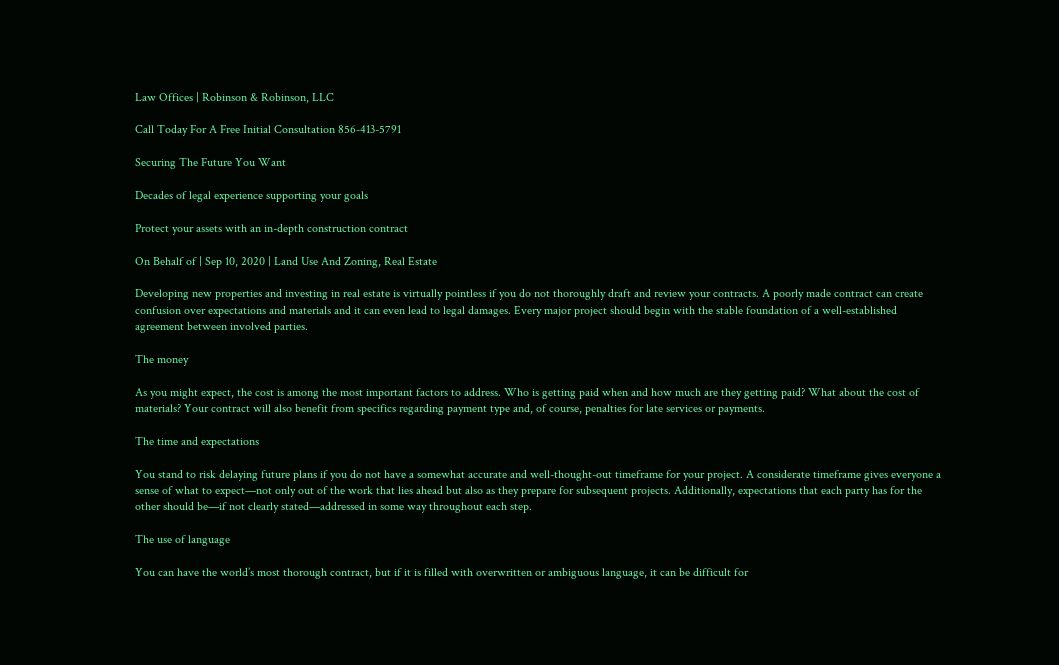Law Offices | Robinson & Robinson, LLC

Call Today For A Free Initial Consultation 856-413-5791

Securing The Future You Want

Decades of legal experience supporting your goals

Protect your assets with an in-depth construction contract

On Behalf of | Sep 10, 2020 | Land Use And Zoning, Real Estate

Developing new properties and investing in real estate is virtually pointless if you do not thoroughly draft and review your contracts. A poorly made contract can create confusion over expectations and materials and it can even lead to legal damages. Every major project should begin with the stable foundation of a well-established agreement between involved parties.

The money

As you might expect, the cost is among the most important factors to address. Who is getting paid when and how much are they getting paid? What about the cost of materials? Your contract will also benefit from specifics regarding payment type and, of course, penalties for late services or payments.

The time and expectations

You stand to risk delaying future plans if you do not have a somewhat accurate and well-thought-out timeframe for your project. A considerate timeframe gives everyone a sense of what to expect—not only out of the work that lies ahead but also as they prepare for subsequent projects. Additionally, expectations that each party has for the other should be—if not clearly stated—addressed in some way throughout each step.

The use of language

You can have the world’s most thorough contract, but if it is filled with overwritten or ambiguous language, it can be difficult for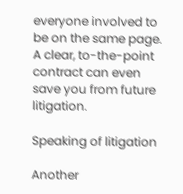everyone involved to be on the same page. A clear, to-the-point contract can even save you from future litigation.

Speaking of litigation

Another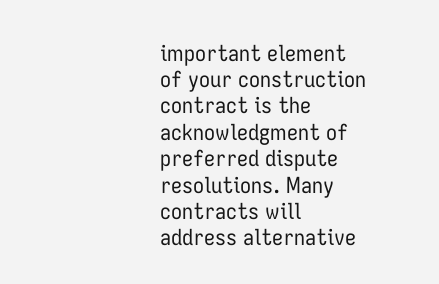important element of your construction contract is the acknowledgment of preferred dispute resolutions. Many contracts will address alternative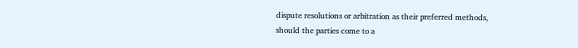dispute resolutions or arbitration as their preferred methods, should the parties come to a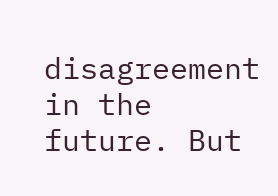disagreement in the future. But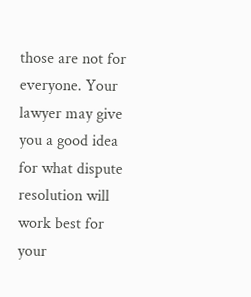those are not for everyone. Your lawyer may give you a good idea for what dispute resolution will work best for your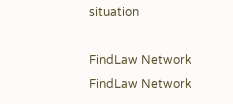situation

FindLaw Network
FindLaw Network